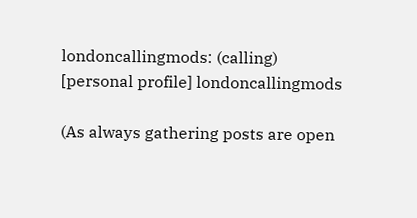londoncallingmods: (calling)
[personal profile] londoncallingmods

(As always gathering posts are open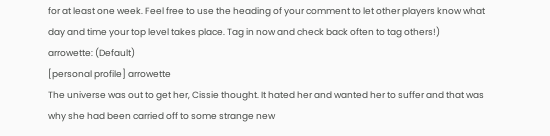for at least one week. Feel free to use the heading of your comment to let other players know what day and time your top level takes place. Tag in now and check back often to tag others!)
arrowette: (Default)
[personal profile] arrowette
The universe was out to get her, Cissie thought. It hated her and wanted her to suffer and that was why she had been carried off to some strange new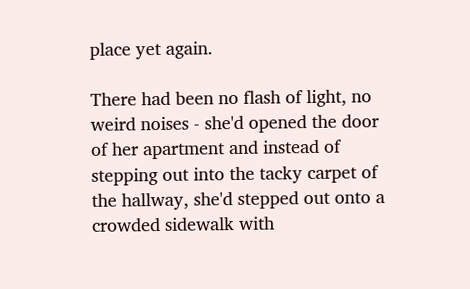place yet again.

There had been no flash of light, no weird noises - she'd opened the door of her apartment and instead of stepping out into the tacky carpet of the hallway, she'd stepped out onto a crowded sidewalk with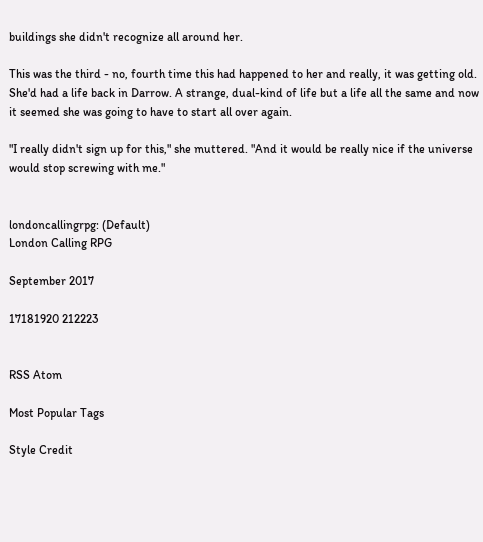buildings she didn't recognize all around her.

This was the third - no, fourth time this had happened to her and really, it was getting old. She'd had a life back in Darrow. A strange, dual-kind of life but a life all the same and now it seemed she was going to have to start all over again.

"I really didn't sign up for this," she muttered. "And it would be really nice if the universe would stop screwing with me."


londoncallingrpg: (Default)
London Calling RPG

September 2017

17181920 212223


RSS Atom

Most Popular Tags

Style Credit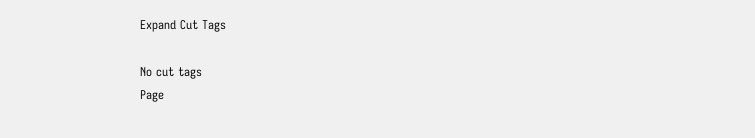Expand Cut Tags

No cut tags
Page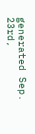generated Sep. 23rd,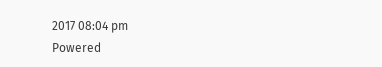2017 08:04 pm
Powered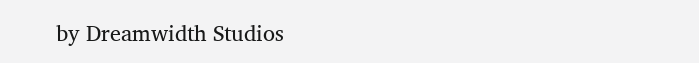by Dreamwidth Studios